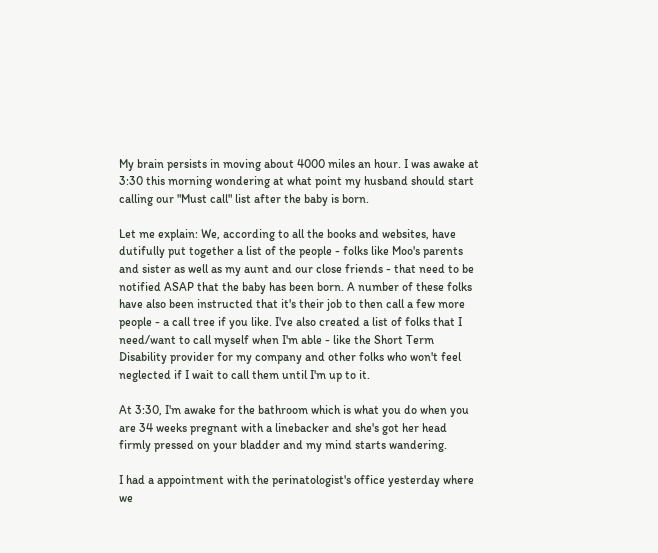My brain persists in moving about 4000 miles an hour. I was awake at 3:30 this morning wondering at what point my husband should start calling our "Must call" list after the baby is born.

Let me explain: We, according to all the books and websites, have dutifully put together a list of the people - folks like Moo's parents and sister as well as my aunt and our close friends - that need to be notified ASAP that the baby has been born. A number of these folks have also been instructed that it's their job to then call a few more people - a call tree if you like. I've also created a list of folks that I need/want to call myself when I'm able - like the Short Term Disability provider for my company and other folks who won't feel neglected if I wait to call them until I'm up to it.

At 3:30, I'm awake for the bathroom which is what you do when you are 34 weeks pregnant with a linebacker and she's got her head firmly pressed on your bladder and my mind starts wandering.

I had a appointment with the perinatologist's office yesterday where we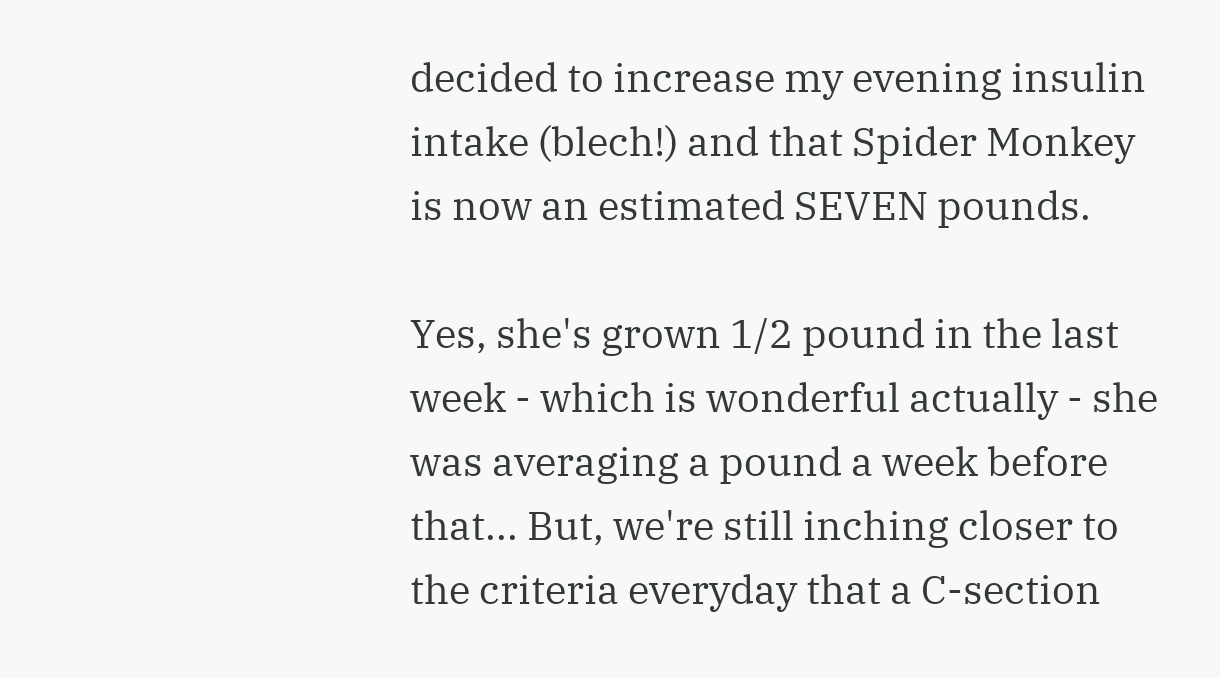decided to increase my evening insulin intake (blech!) and that Spider Monkey is now an estimated SEVEN pounds.

Yes, she's grown 1/2 pound in the last week - which is wonderful actually - she was averaging a pound a week before that... But, we're still inching closer to the criteria everyday that a C-section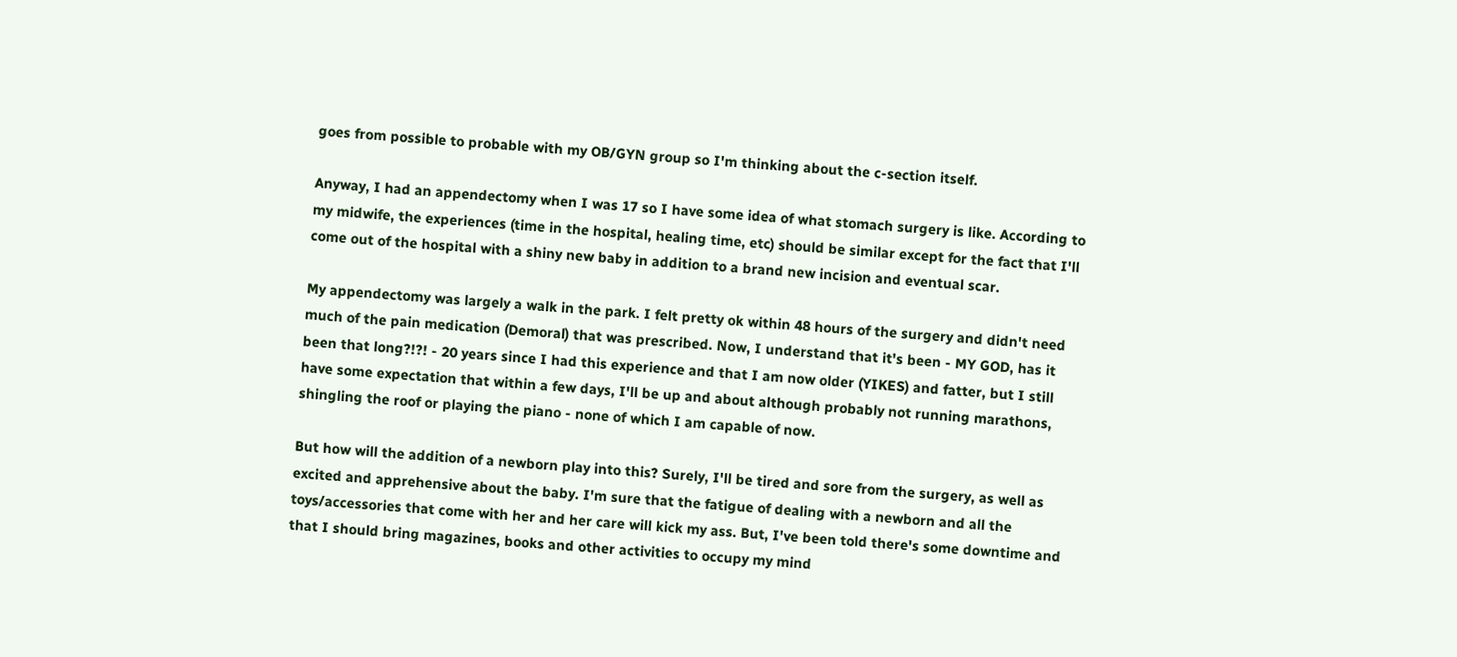goes from possible to probable with my OB/GYN group so I'm thinking about the c-section itself.

Anyway, I had an appendectomy when I was 17 so I have some idea of what stomach surgery is like. According to my midwife, the experiences (time in the hospital, healing time, etc) should be similar except for the fact that I'll come out of the hospital with a shiny new baby in addition to a brand new incision and eventual scar.

My appendectomy was largely a walk in the park. I felt pretty ok within 48 hours of the surgery and didn't need much of the pain medication (Demoral) that was prescribed. Now, I understand that it's been - MY GOD, has it been that long?!?! - 20 years since I had this experience and that I am now older (YIKES) and fatter, but I still have some expectation that within a few days, I'll be up and about although probably not running marathons, shingling the roof or playing the piano - none of which I am capable of now.

But how will the addition of a newborn play into this? Surely, I'll be tired and sore from the surgery, as well as excited and apprehensive about the baby. I'm sure that the fatigue of dealing with a newborn and all the toys/accessories that come with her and her care will kick my ass. But, I've been told there's some downtime and that I should bring magazines, books and other activities to occupy my mind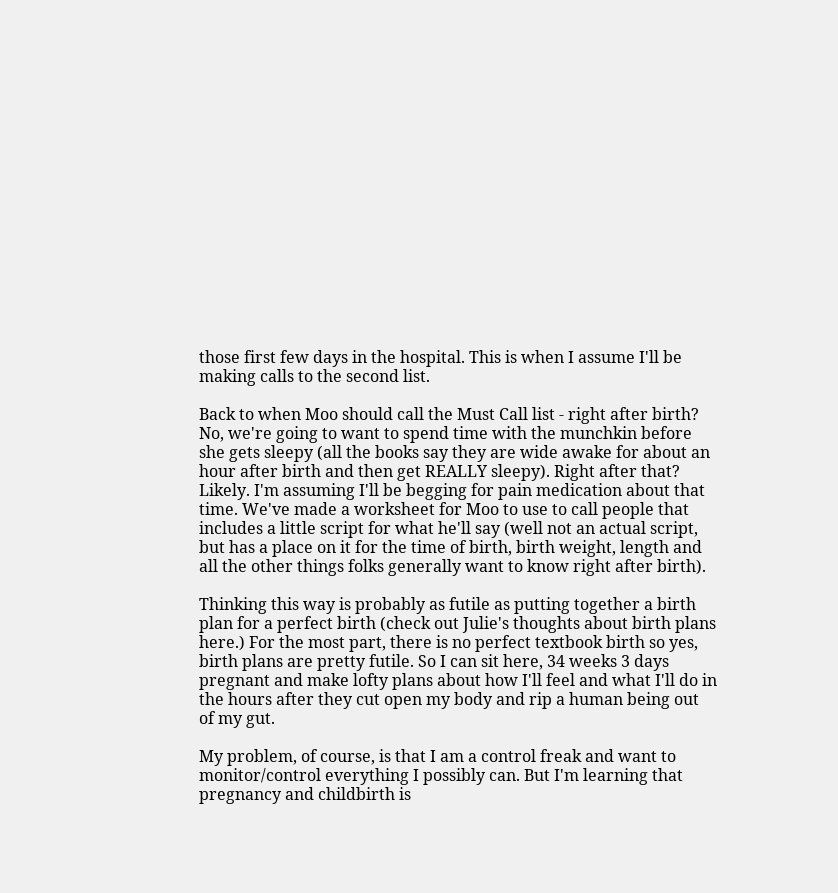those first few days in the hospital. This is when I assume I'll be making calls to the second list.

Back to when Moo should call the Must Call list - right after birth? No, we're going to want to spend time with the munchkin before she gets sleepy (all the books say they are wide awake for about an hour after birth and then get REALLY sleepy). Right after that? Likely. I'm assuming I'll be begging for pain medication about that time. We've made a worksheet for Moo to use to call people that includes a little script for what he'll say (well not an actual script, but has a place on it for the time of birth, birth weight, length and all the other things folks generally want to know right after birth).

Thinking this way is probably as futile as putting together a birth plan for a perfect birth (check out Julie's thoughts about birth plans here.) For the most part, there is no perfect textbook birth so yes, birth plans are pretty futile. So I can sit here, 34 weeks 3 days pregnant and make lofty plans about how I'll feel and what I'll do in the hours after they cut open my body and rip a human being out of my gut.

My problem, of course, is that I am a control freak and want to monitor/control everything I possibly can. But I'm learning that pregnancy and childbirth is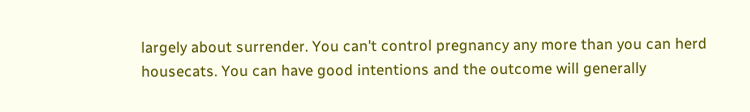largely about surrender. You can't control pregnancy any more than you can herd housecats. You can have good intentions and the outcome will generally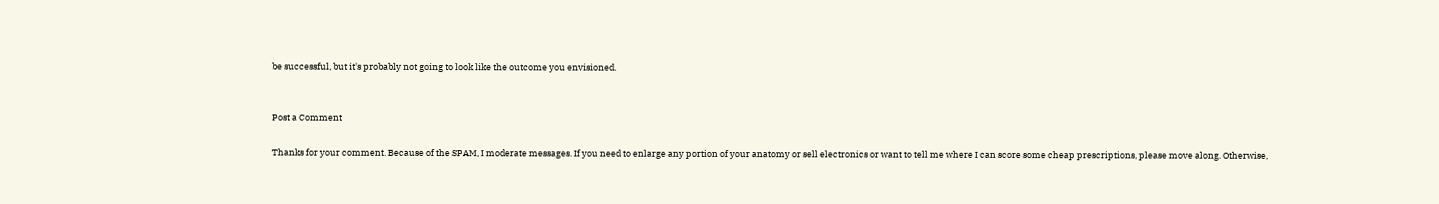be successful, but it's probably not going to look like the outcome you envisioned.


Post a Comment

Thanks for your comment. Because of the SPAM, I moderate messages. If you need to enlarge any portion of your anatomy or sell electronics or want to tell me where I can score some cheap prescriptions, please move along. Otherwise,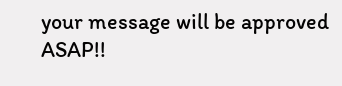your message will be approved ASAP!!